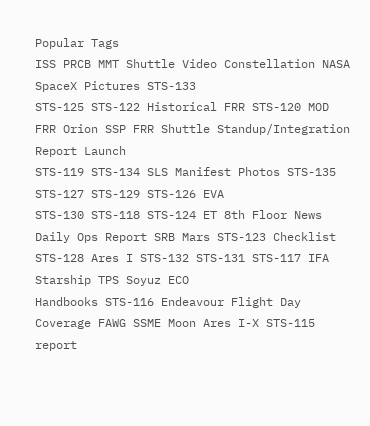Popular Tags
ISS PRCB MMT Shuttle Video Constellation NASA SpaceX Pictures STS-133
STS-125 STS-122 Historical FRR STS-120 MOD FRR Orion SSP FRR Shuttle Standup/Integration Report Launch
STS-119 STS-134 SLS Manifest Photos STS-135 STS-127 STS-129 STS-126 EVA
STS-130 STS-118 STS-124 ET 8th Floor News Daily Ops Report SRB Mars STS-123 Checklist
STS-128 Ares I STS-132 STS-131 STS-117 IFA Starship TPS Soyuz ECO
Handbooks STS-116 Endeavour Flight Day Coverage FAWG SSME Moon Ares I-X STS-115 report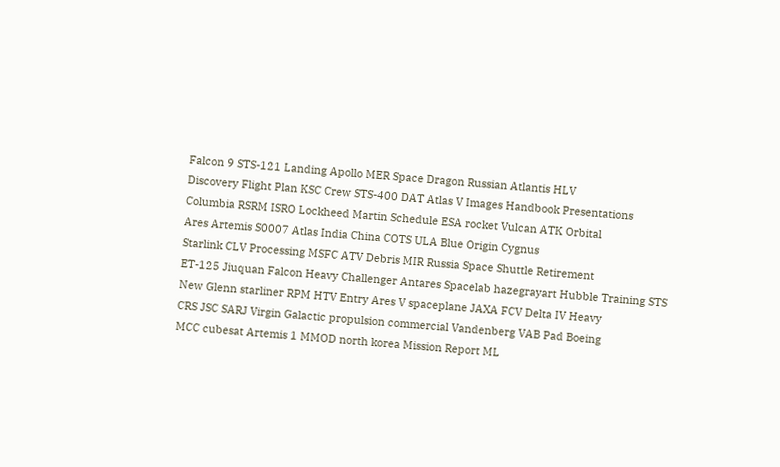Falcon 9 STS-121 Landing Apollo MER Space Dragon Russian Atlantis HLV
Discovery Flight Plan KSC Crew STS-400 DAT Atlas V Images Handbook Presentations
Columbia RSRM ISRO Lockheed Martin Schedule ESA rocket Vulcan ATK Orbital
Ares Artemis S0007 Atlas India China COTS ULA Blue Origin Cygnus
Starlink CLV Processing MSFC ATV Debris MIR Russia Space Shuttle Retirement
ET-125 Jiuquan Falcon Heavy Challenger Antares Spacelab hazegrayart Hubble Training STS
New Glenn starliner RPM HTV Entry Ares V spaceplane JAXA FCV Delta IV Heavy
CRS JSC SARJ Virgin Galactic propulsion commercial Vandenberg VAB Pad Boeing
MCC cubesat Artemis 1 MMOD north korea Mission Report ML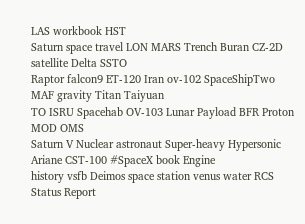LAS workbook HST
Saturn space travel LON MARS Trench Buran CZ-2D satellite Delta SSTO
Raptor falcon9 ET-120 Iran ov-102 SpaceShipTwo MAF gravity Titan Taiyuan
TO ISRU Spacehab OV-103 Lunar Payload BFR Proton MOD OMS
Saturn V Nuclear astronaut Super-heavy Hypersonic Ariane CST-100 #SpaceX book Engine
history vsfb Deimos space station venus water RCS Status Report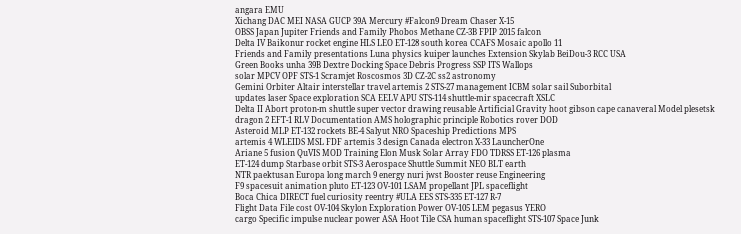angara EMU
Xichang DAC MEI NASA GUCP 39A Mercury #Falcon9 Dream Chaser X-15
OBSS Japan Jupiter Friends and Family Phobos Methane CZ-3B FPIP 2015 falcon
Delta IV Baikonur rocket engine HLS LEO ET-128 south korea CCAFS Mosaic apollo 11
Friends and Family presentations Luna physics kuiper launches Extension Skylab BeiDou-3 RCC USA
Green Books unha 39B Dextre Docking Space Debris Progress SSP ITS Wallops
solar MPCV OPF STS-1 Scramjet Roscosmos 3D CZ-2C ss2 astronomy
Gemini Orbiter Altair interstellar travel artemis 2 STS-27 management ICBM solar sail Suborbital
updates laser Space exploration SCA EELV APU STS-114 shuttle-mir spacecraft XSLC
Delta II Abort proton-m shuttle super vector drawing reusable Artificial Gravity hoot gibson cape canaveral Model plesetsk
dragon 2 EFT-1 RLV Documentation AMS holographic principle Robotics rover DOD
Asteroid MLP ET-132 rockets BE-4 Salyut NRO Spaceship Predictions MPS
artemis 4 WLEIDS MSL FDF artemis 3 design Canada electron X-33 LauncherOne
Ariane 5 fusion QuVIS MOD Training Elon Musk Solar Array FDO TDRSS ET-126 plasma
ET-124 dump Starbase orbit STS-3 Aerospace Shuttle Summit NEO BLT earth
NTR paektusan Europa long march 9 energy nuri jwst Booster reuse Engineering
F9 spacesuit animation pluto ET-123 OV-101 LSAM propellant JPL spaceflight
Boca Chica DIRECT fuel curiosity reentry #ULA EES STS-335 ET-127 R-7
Flight Data File cost OV-104 Skylon Exploration Power OV-105 LEM pegasus YERO
cargo Specific impulse nuclear power ASA Hoot Tile CSA human spaceflight STS-107 Space Junk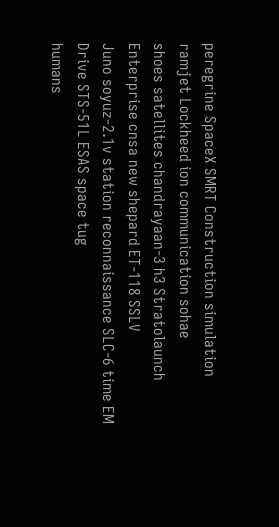peregrine SpaceX SMRT Construction simulation ramjet Lockheed ion communication sohae
shoes satellites chandrayaan-3 h3 Stratolaunch Enterprise cnsa new shepard ET-118 SSLV
Juno soyuz-2.1v station reconnaissance SLC-6 time EM Drive STS-51L ESAS space tug
humans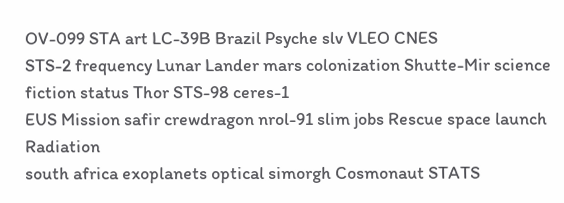OV-099 STA art LC-39B Brazil Psyche slv VLEO CNES
STS-2 frequency Lunar Lander mars colonization Shutte-Mir science fiction status Thor STS-98 ceres-1
EUS Mission safir crewdragon nrol-91 slim jobs Rescue space launch Radiation
south africa exoplanets optical simorgh Cosmonaut STATS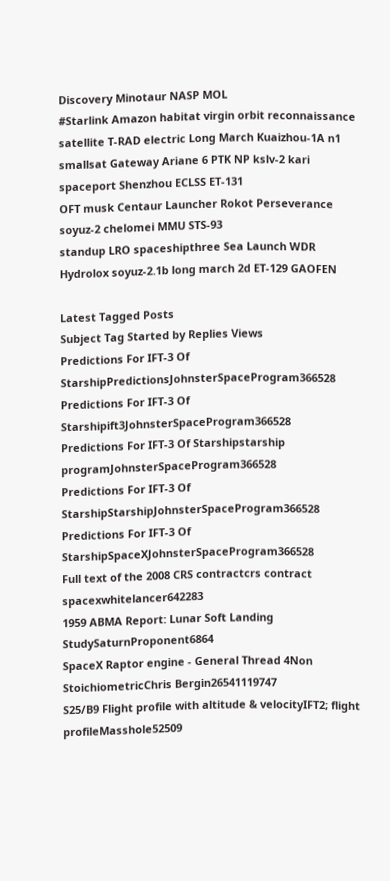Discovery Minotaur NASP MOL
#Starlink Amazon habitat virgin orbit reconnaissance satellite T-RAD electric Long March Kuaizhou-1A n1
smallsat Gateway Ariane 6 PTK NP kslv-2 kari spaceport Shenzhou ECLSS ET-131
OFT musk Centaur Launcher Rokot Perseverance soyuz-2 chelomei MMU STS-93
standup LRO spaceshipthree Sea Launch WDR Hydrolox soyuz-2.1b long march 2d ET-129 GAOFEN

Latest Tagged Posts
Subject Tag Started by Replies Views
Predictions For IFT-3 Of StarshipPredictionsJohnsterSpaceProgram366528
Predictions For IFT-3 Of Starshipift3JohnsterSpaceProgram366528
Predictions For IFT-3 Of Starshipstarship programJohnsterSpaceProgram366528
Predictions For IFT-3 Of StarshipStarshipJohnsterSpaceProgram366528
Predictions For IFT-3 Of StarshipSpaceXJohnsterSpaceProgram366528
Full text of the 2008 CRS contractcrs contract spacexwhitelancer642283
1959 ABMA Report: Lunar Soft Landing StudySaturnProponent6864
SpaceX Raptor engine - General Thread 4Non StoichiometricChris Bergin26541119747
S25/B9 Flight profile with altitude & velocityIFT2; flight profileMasshole52509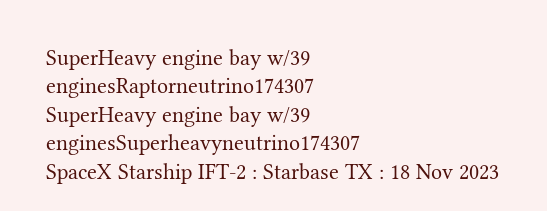SuperHeavy engine bay w/39 enginesRaptorneutrino174307
SuperHeavy engine bay w/39 enginesSuperheavyneutrino174307
SpaceX Starship IFT-2 : Starbase TX : 18 Nov 2023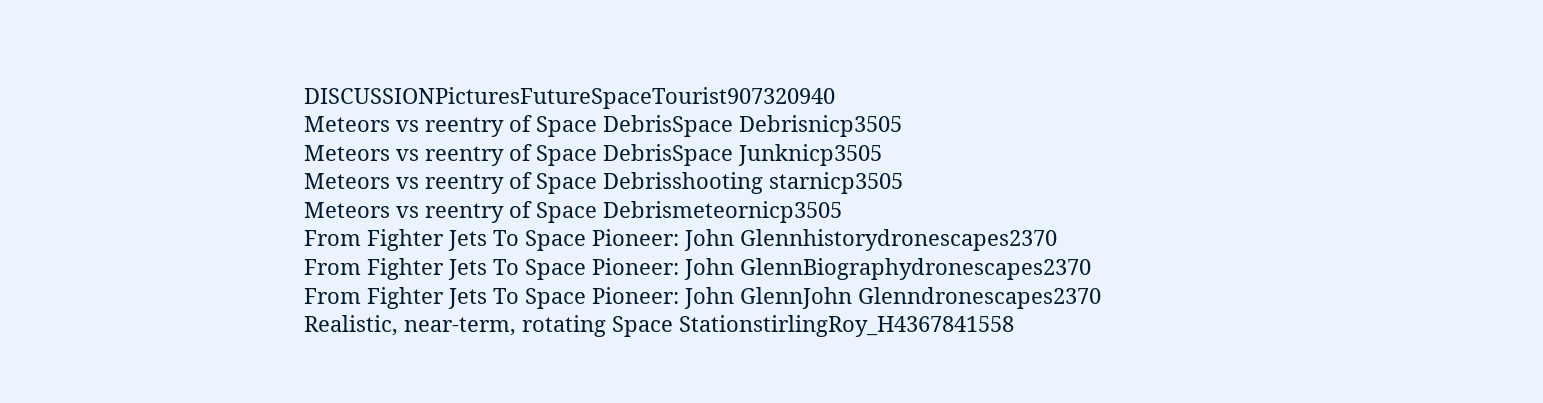DISCUSSIONPicturesFutureSpaceTourist907320940
Meteors vs reentry of Space DebrisSpace Debrisnicp3505
Meteors vs reentry of Space DebrisSpace Junknicp3505
Meteors vs reentry of Space Debrisshooting starnicp3505
Meteors vs reentry of Space Debrismeteornicp3505
From Fighter Jets To Space Pioneer: John Glennhistorydronescapes2370
From Fighter Jets To Space Pioneer: John GlennBiographydronescapes2370
From Fighter Jets To Space Pioneer: John GlennJohn Glenndronescapes2370
Realistic, near-term, rotating Space StationstirlingRoy_H4367841558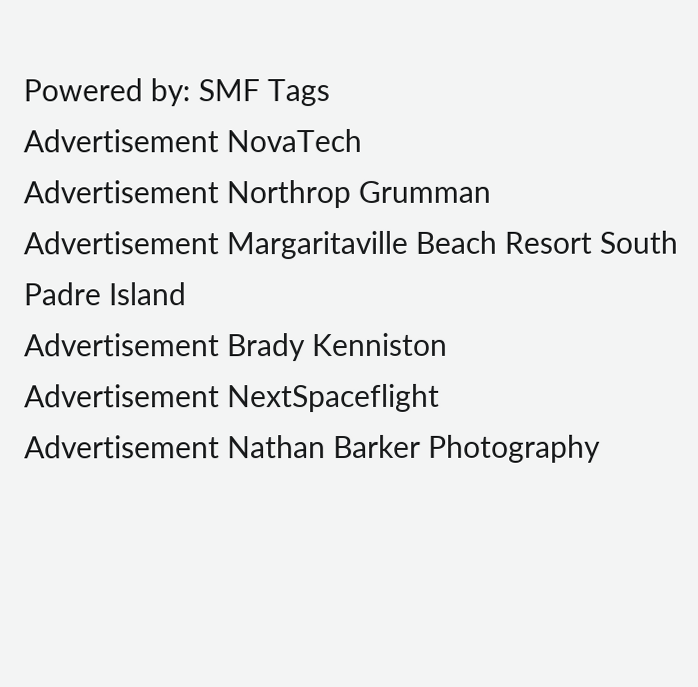Powered by: SMF Tags
Advertisement NovaTech
Advertisement Northrop Grumman
Advertisement Margaritaville Beach Resort South Padre Island
Advertisement Brady Kenniston
Advertisement NextSpaceflight
Advertisement Nathan Barker Photography